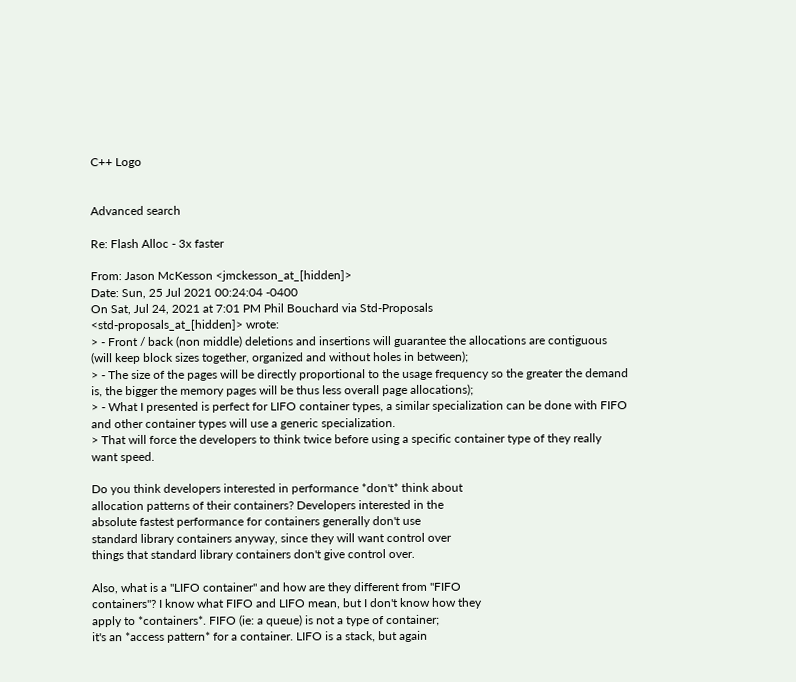C++ Logo


Advanced search

Re: Flash Alloc - 3x faster

From: Jason McKesson <jmckesson_at_[hidden]>
Date: Sun, 25 Jul 2021 00:24:04 -0400
On Sat, Jul 24, 2021 at 7:01 PM Phil Bouchard via Std-Proposals
<std-proposals_at_[hidden]> wrote:
> - Front / back (non middle) deletions and insertions will guarantee the allocations are contiguous (will keep block sizes together, organized and without holes in between);
> - The size of the pages will be directly proportional to the usage frequency so the greater the demand is, the bigger the memory pages will be thus less overall page allocations);
> - What I presented is perfect for LIFO container types, a similar specialization can be done with FIFO and other container types will use a generic specialization.
> That will force the developers to think twice before using a specific container type of they really want speed.

Do you think developers interested in performance *don't* think about
allocation patterns of their containers? Developers interested in the
absolute fastest performance for containers generally don't use
standard library containers anyway, since they will want control over
things that standard library containers don't give control over.

Also, what is a "LIFO container" and how are they different from "FIFO
containers"? I know what FIFO and LIFO mean, but I don't know how they
apply to *containers*. FIFO (ie: a queue) is not a type of container;
it's an *access pattern* for a container. LIFO is a stack, but again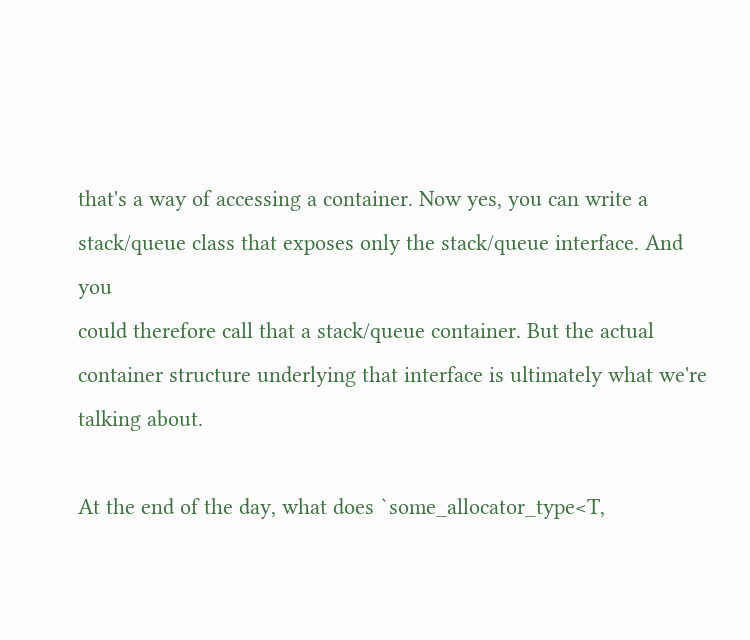that's a way of accessing a container. Now yes, you can write a
stack/queue class that exposes only the stack/queue interface. And you
could therefore call that a stack/queue container. But the actual
container structure underlying that interface is ultimately what we're
talking about.

At the end of the day, what does `some_allocator_type<T,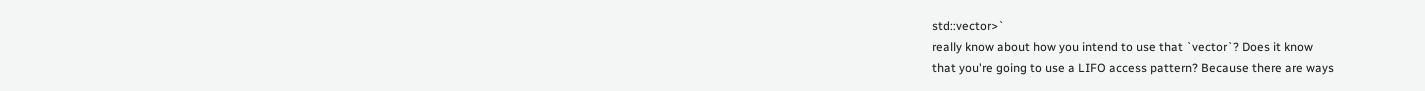std::vector>`
really know about how you intend to use that `vector`? Does it know
that you're going to use a LIFO access pattern? Because there are ways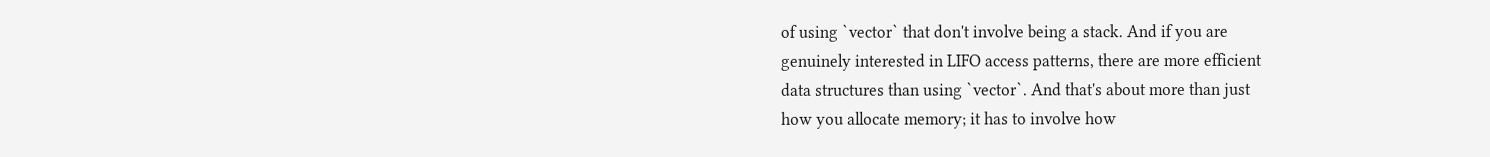of using `vector` that don't involve being a stack. And if you are
genuinely interested in LIFO access patterns, there are more efficient
data structures than using `vector`. And that's about more than just
how you allocate memory; it has to involve how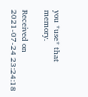you *use* that memory.

Received on 2021-07-24 23:24:18